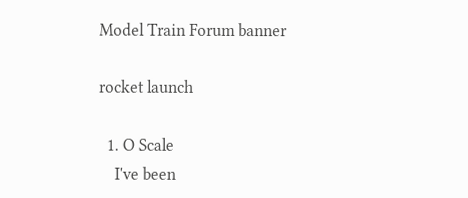Model Train Forum banner

rocket launch

  1. O Scale
    I've been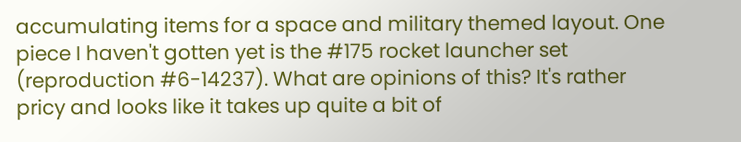accumulating items for a space and military themed layout. One piece I haven't gotten yet is the #175 rocket launcher set (reproduction #6-14237). What are opinions of this? It's rather pricy and looks like it takes up quite a bit of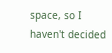space, so I haven't decided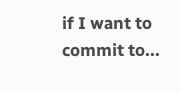if I want to commit to...